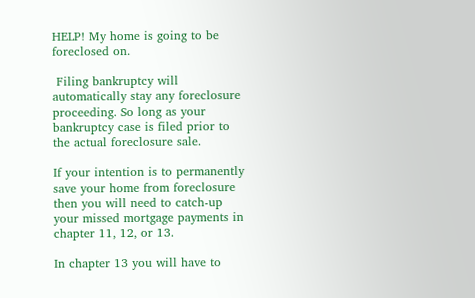HELP! My home is going to be foreclosed on.

 Filing bankruptcy will automatically stay any foreclosure proceeding. So long as your bankruptcy case is filed prior to the actual foreclosure sale.

If your intention is to permanently save your home from foreclosure then you will need to catch-up your missed mortgage payments in chapter 11, 12, or 13.

In chapter 13 you will have to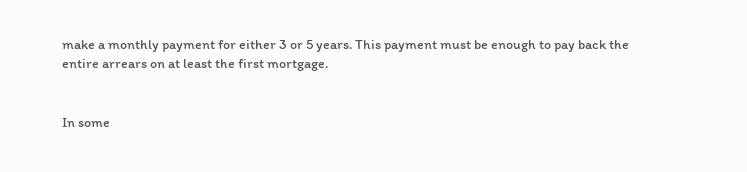make a monthly payment for either 3 or 5 years. This payment must be enough to pay back the entire arrears on at least the first mortgage.


In some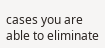cases you are able to eliminate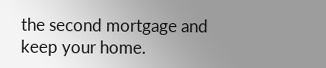the second mortgage and keep your home.